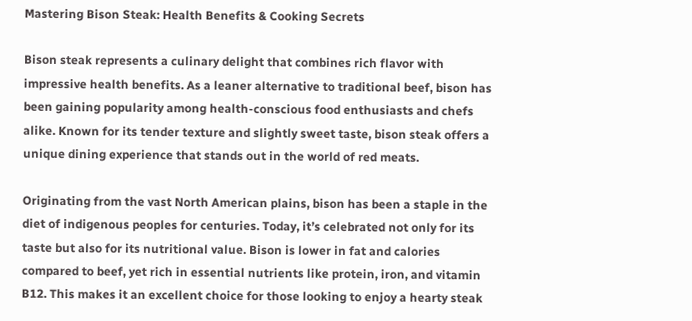Mastering Bison Steak: Health Benefits & Cooking Secrets

Bison steak represents a culinary delight that combines rich flavor with impressive health benefits. As a leaner alternative to traditional beef, bison has been gaining popularity among health-conscious food enthusiasts and chefs alike. Known for its tender texture and slightly sweet taste, bison steak offers a unique dining experience that stands out in the world of red meats.

Originating from the vast North American plains, bison has been a staple in the diet of indigenous peoples for centuries. Today, it’s celebrated not only for its taste but also for its nutritional value. Bison is lower in fat and calories compared to beef, yet rich in essential nutrients like protein, iron, and vitamin B12. This makes it an excellent choice for those looking to enjoy a hearty steak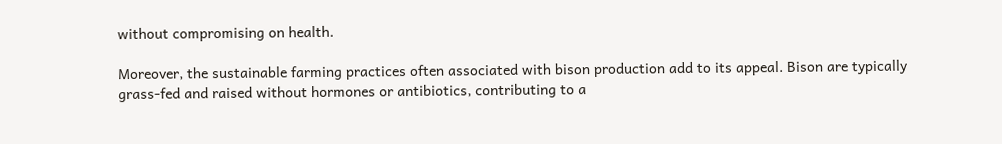without compromising on health.

Moreover, the sustainable farming practices often associated with bison production add to its appeal. Bison are typically grass-fed and raised without hormones or antibiotics, contributing to a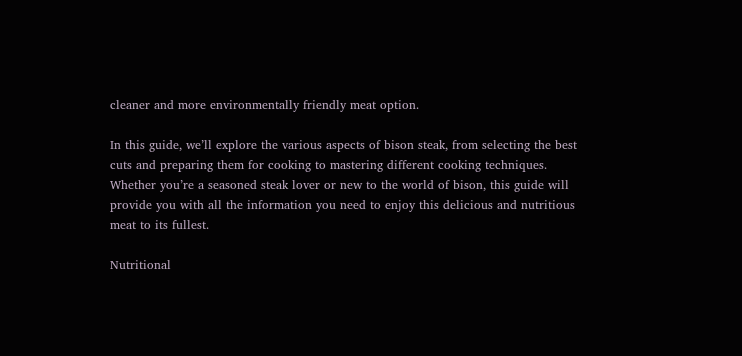cleaner and more environmentally friendly meat option.

In this guide, we’ll explore the various aspects of bison steak, from selecting the best cuts and preparing them for cooking to mastering different cooking techniques. Whether you’re a seasoned steak lover or new to the world of bison, this guide will provide you with all the information you need to enjoy this delicious and nutritious meat to its fullest.

Nutritional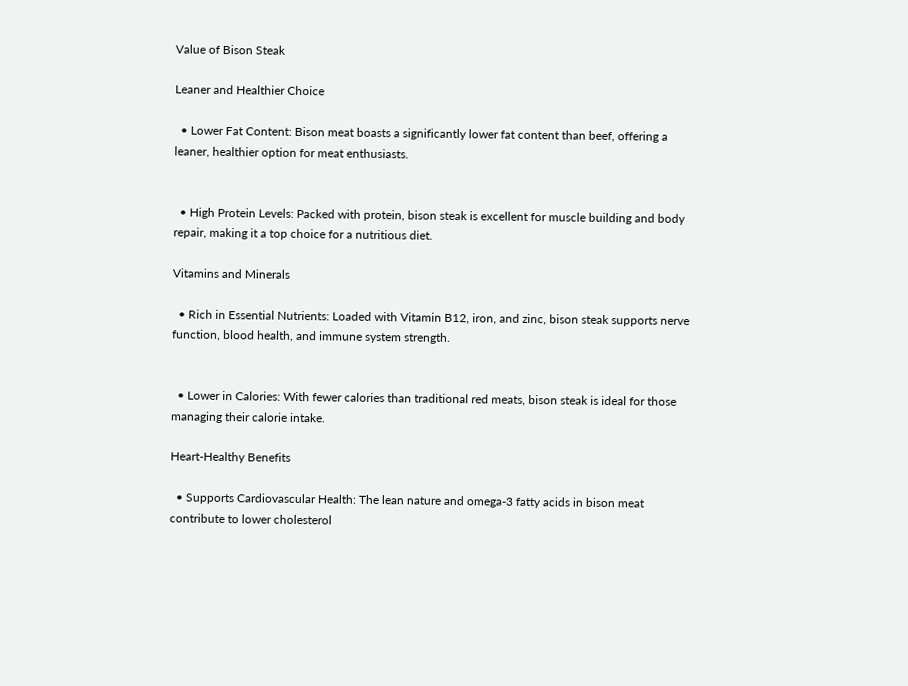Value of Bison Steak

Leaner and Healthier Choice

  • Lower Fat Content: Bison meat boasts a significantly lower fat content than beef, offering a leaner, healthier option for meat enthusiasts.


  • High Protein Levels: Packed with protein, bison steak is excellent for muscle building and body repair, making it a top choice for a nutritious diet.

Vitamins and Minerals

  • Rich in Essential Nutrients: Loaded with Vitamin B12, iron, and zinc, bison steak supports nerve function, blood health, and immune system strength.


  • Lower in Calories: With fewer calories than traditional red meats, bison steak is ideal for those managing their calorie intake.

Heart-Healthy Benefits

  • Supports Cardiovascular Health: The lean nature and omega-3 fatty acids in bison meat contribute to lower cholesterol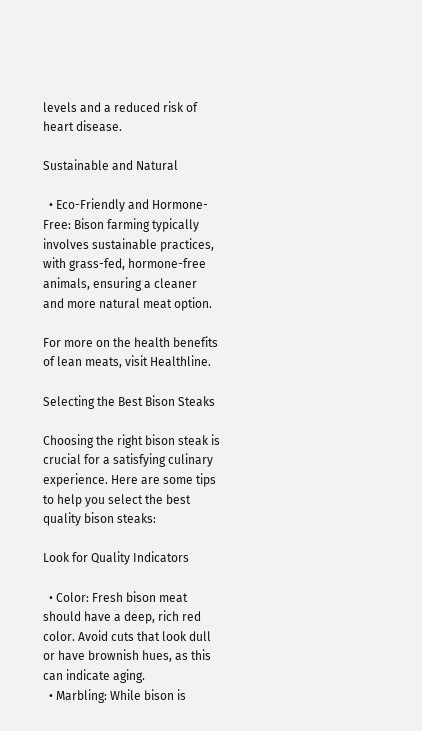levels and a reduced risk of heart disease.

Sustainable and Natural

  • Eco-Friendly and Hormone-Free: Bison farming typically involves sustainable practices, with grass-fed, hormone-free animals, ensuring a cleaner and more natural meat option.

For more on the health benefits of lean meats, visit Healthline.

Selecting the Best Bison Steaks

Choosing the right bison steak is crucial for a satisfying culinary experience. Here are some tips to help you select the best quality bison steaks:

Look for Quality Indicators

  • Color: Fresh bison meat should have a deep, rich red color. Avoid cuts that look dull or have brownish hues, as this can indicate aging.
  • Marbling: While bison is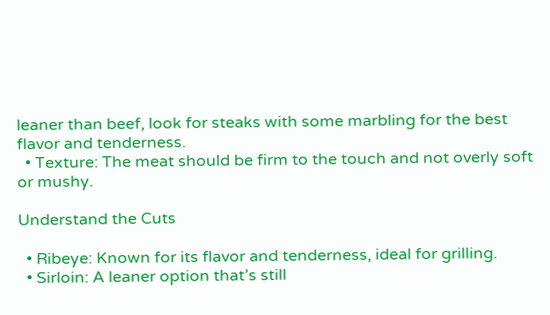leaner than beef, look for steaks with some marbling for the best flavor and tenderness.
  • Texture: The meat should be firm to the touch and not overly soft or mushy.

Understand the Cuts

  • Ribeye: Known for its flavor and tenderness, ideal for grilling.
  • Sirloin: A leaner option that’s still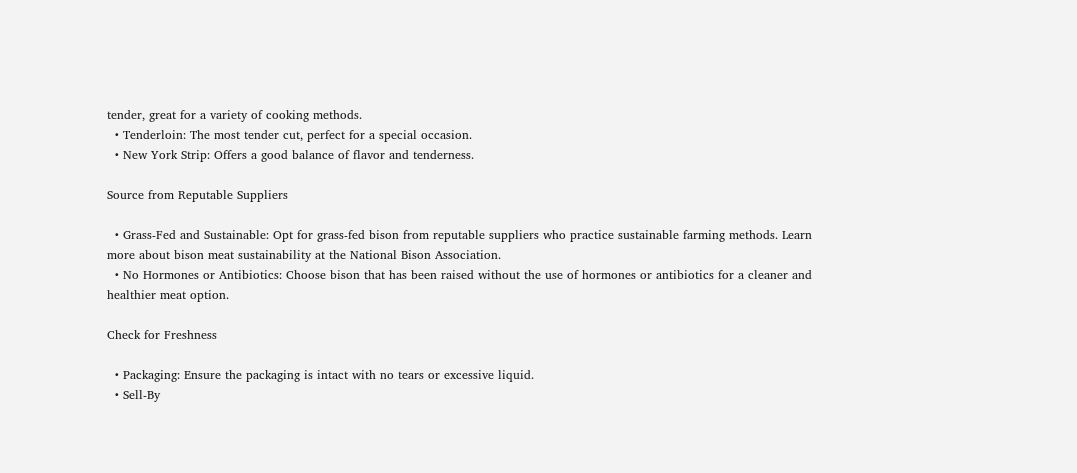tender, great for a variety of cooking methods.
  • Tenderloin: The most tender cut, perfect for a special occasion.
  • New York Strip: Offers a good balance of flavor and tenderness.

Source from Reputable Suppliers

  • Grass-Fed and Sustainable: Opt for grass-fed bison from reputable suppliers who practice sustainable farming methods. Learn more about bison meat sustainability at the National Bison Association.
  • No Hormones or Antibiotics: Choose bison that has been raised without the use of hormones or antibiotics for a cleaner and healthier meat option.

Check for Freshness

  • Packaging: Ensure the packaging is intact with no tears or excessive liquid.
  • Sell-By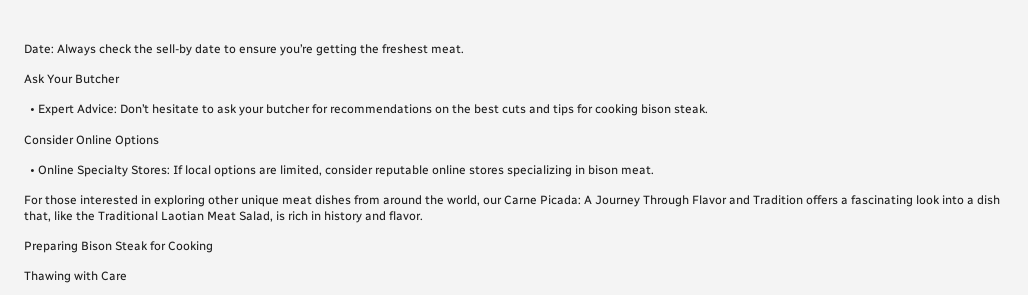Date: Always check the sell-by date to ensure you’re getting the freshest meat.

Ask Your Butcher

  • Expert Advice: Don’t hesitate to ask your butcher for recommendations on the best cuts and tips for cooking bison steak.

Consider Online Options

  • Online Specialty Stores: If local options are limited, consider reputable online stores specializing in bison meat.

For those interested in exploring other unique meat dishes from around the world, our Carne Picada: A Journey Through Flavor and Tradition offers a fascinating look into a dish that, like the Traditional Laotian Meat Salad, is rich in history and flavor.

Preparing Bison Steak for Cooking

Thawing with Care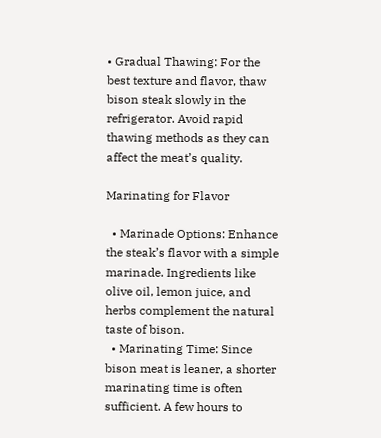• Gradual Thawing: For the best texture and flavor, thaw bison steak slowly in the refrigerator. Avoid rapid thawing methods as they can affect the meat’s quality.

Marinating for Flavor

  • Marinade Options: Enhance the steak’s flavor with a simple marinade. Ingredients like olive oil, lemon juice, and herbs complement the natural taste of bison.
  • Marinating Time: Since bison meat is leaner, a shorter marinating time is often sufficient. A few hours to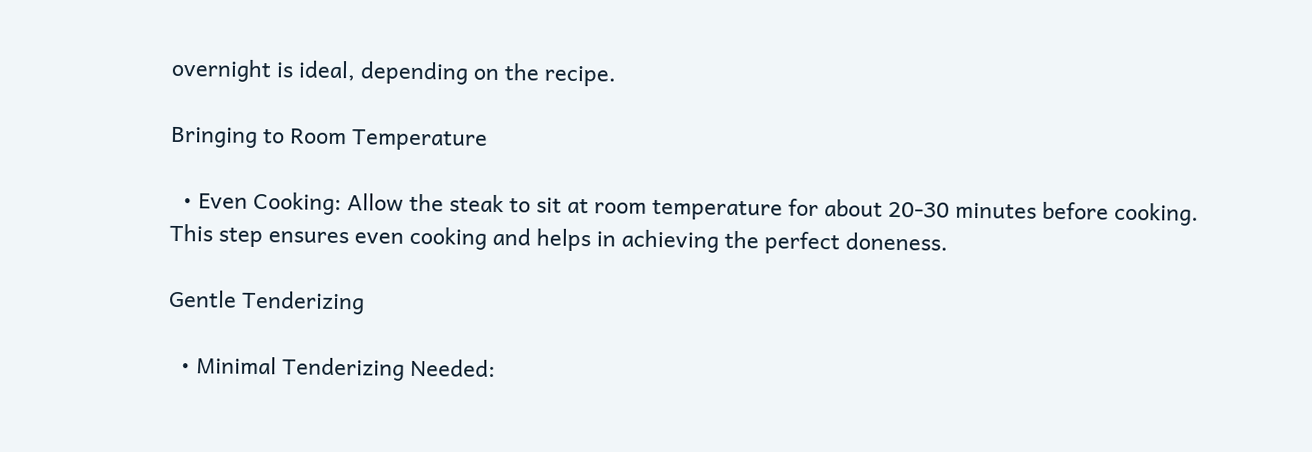overnight is ideal, depending on the recipe.

Bringing to Room Temperature

  • Even Cooking: Allow the steak to sit at room temperature for about 20-30 minutes before cooking. This step ensures even cooking and helps in achieving the perfect doneness.

Gentle Tenderizing

  • Minimal Tenderizing Needed: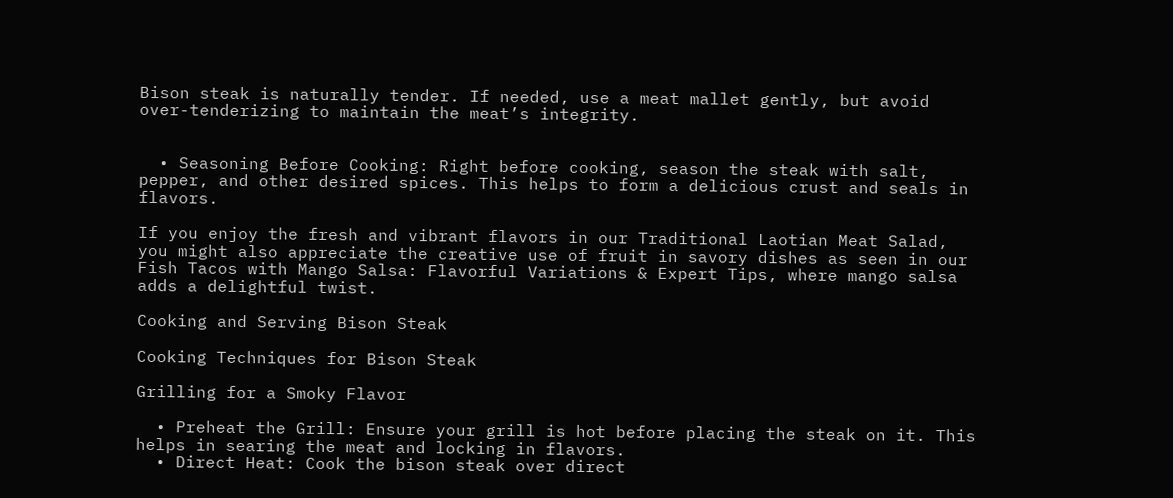Bison steak is naturally tender. If needed, use a meat mallet gently, but avoid over-tenderizing to maintain the meat’s integrity.


  • Seasoning Before Cooking: Right before cooking, season the steak with salt, pepper, and other desired spices. This helps to form a delicious crust and seals in flavors.

If you enjoy the fresh and vibrant flavors in our Traditional Laotian Meat Salad, you might also appreciate the creative use of fruit in savory dishes as seen in our Fish Tacos with Mango Salsa: Flavorful Variations & Expert Tips, where mango salsa adds a delightful twist.

Cooking and Serving Bison Steak

Cooking Techniques for Bison Steak

Grilling for a Smoky Flavor

  • Preheat the Grill: Ensure your grill is hot before placing the steak on it. This helps in searing the meat and locking in flavors.
  • Direct Heat: Cook the bison steak over direct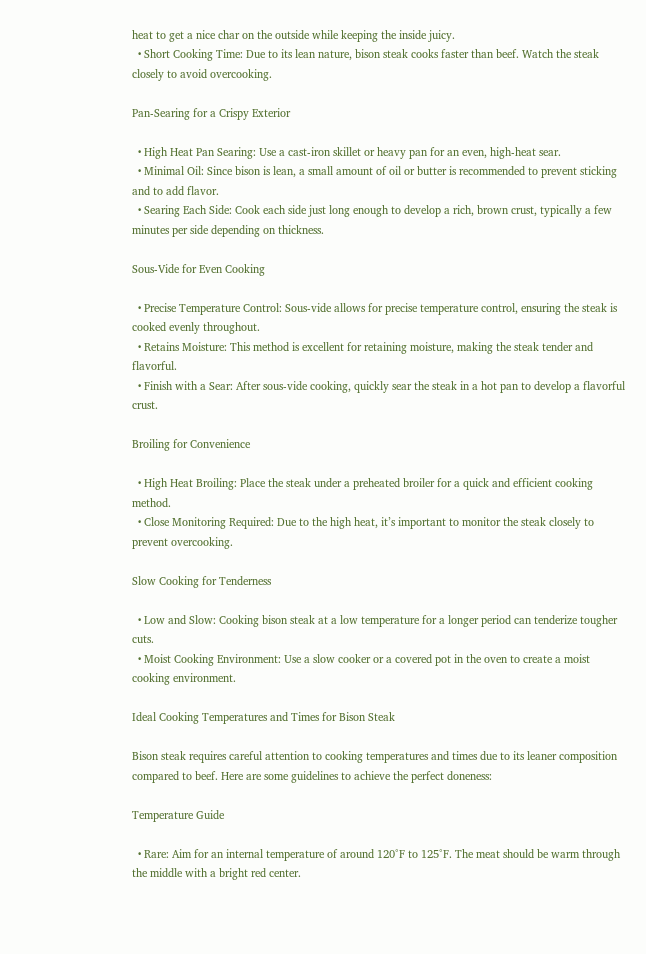heat to get a nice char on the outside while keeping the inside juicy.
  • Short Cooking Time: Due to its lean nature, bison steak cooks faster than beef. Watch the steak closely to avoid overcooking.

Pan-Searing for a Crispy Exterior

  • High Heat Pan Searing: Use a cast-iron skillet or heavy pan for an even, high-heat sear.
  • Minimal Oil: Since bison is lean, a small amount of oil or butter is recommended to prevent sticking and to add flavor.
  • Searing Each Side: Cook each side just long enough to develop a rich, brown crust, typically a few minutes per side depending on thickness.

Sous-Vide for Even Cooking

  • Precise Temperature Control: Sous-vide allows for precise temperature control, ensuring the steak is cooked evenly throughout.
  • Retains Moisture: This method is excellent for retaining moisture, making the steak tender and flavorful.
  • Finish with a Sear: After sous-vide cooking, quickly sear the steak in a hot pan to develop a flavorful crust.

Broiling for Convenience

  • High Heat Broiling: Place the steak under a preheated broiler for a quick and efficient cooking method.
  • Close Monitoring Required: Due to the high heat, it’s important to monitor the steak closely to prevent overcooking.

Slow Cooking for Tenderness

  • Low and Slow: Cooking bison steak at a low temperature for a longer period can tenderize tougher cuts.
  • Moist Cooking Environment: Use a slow cooker or a covered pot in the oven to create a moist cooking environment.

Ideal Cooking Temperatures and Times for Bison Steak

Bison steak requires careful attention to cooking temperatures and times due to its leaner composition compared to beef. Here are some guidelines to achieve the perfect doneness:

Temperature Guide

  • Rare: Aim for an internal temperature of around 120°F to 125°F. The meat should be warm through the middle with a bright red center.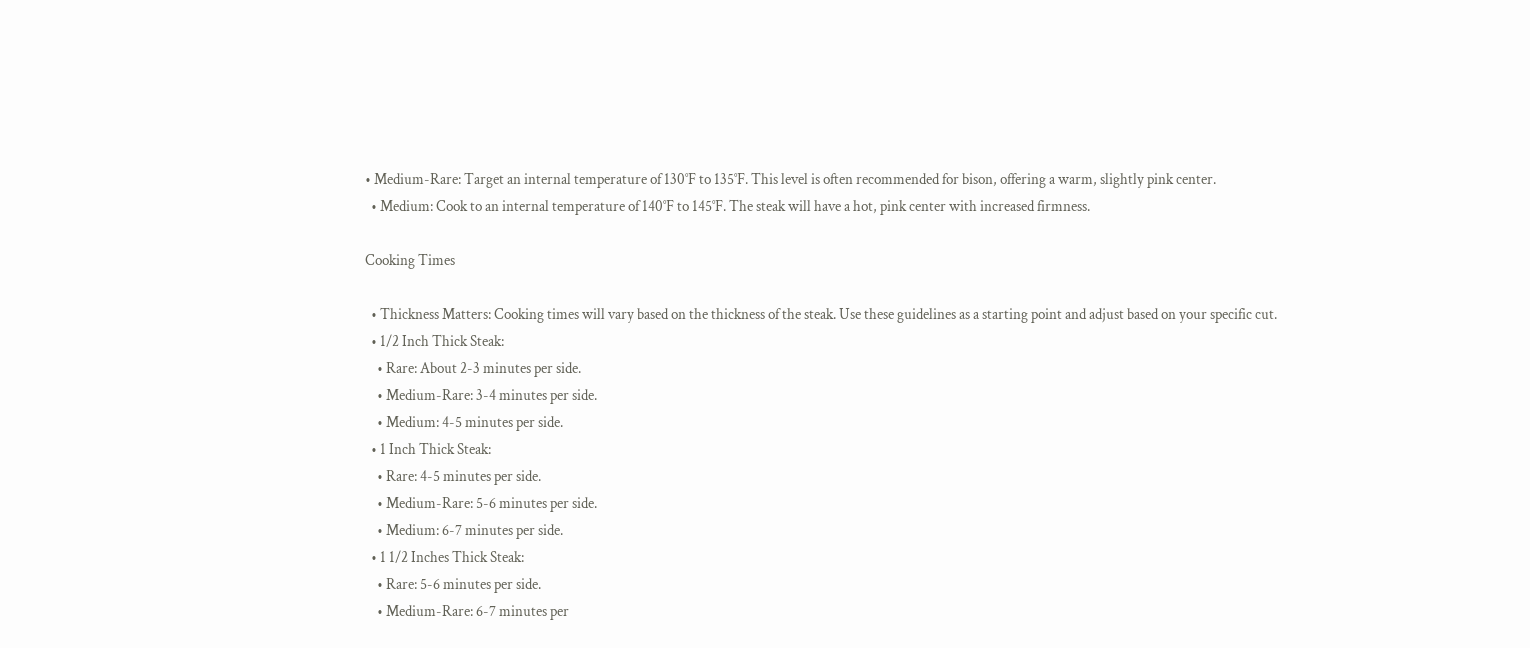• Medium-Rare: Target an internal temperature of 130°F to 135°F. This level is often recommended for bison, offering a warm, slightly pink center.
  • Medium: Cook to an internal temperature of 140°F to 145°F. The steak will have a hot, pink center with increased firmness.

Cooking Times

  • Thickness Matters: Cooking times will vary based on the thickness of the steak. Use these guidelines as a starting point and adjust based on your specific cut.
  • 1/2 Inch Thick Steak:
    • Rare: About 2-3 minutes per side.
    • Medium-Rare: 3-4 minutes per side.
    • Medium: 4-5 minutes per side.
  • 1 Inch Thick Steak:
    • Rare: 4-5 minutes per side.
    • Medium-Rare: 5-6 minutes per side.
    • Medium: 6-7 minutes per side.
  • 1 1/2 Inches Thick Steak:
    • Rare: 5-6 minutes per side.
    • Medium-Rare: 6-7 minutes per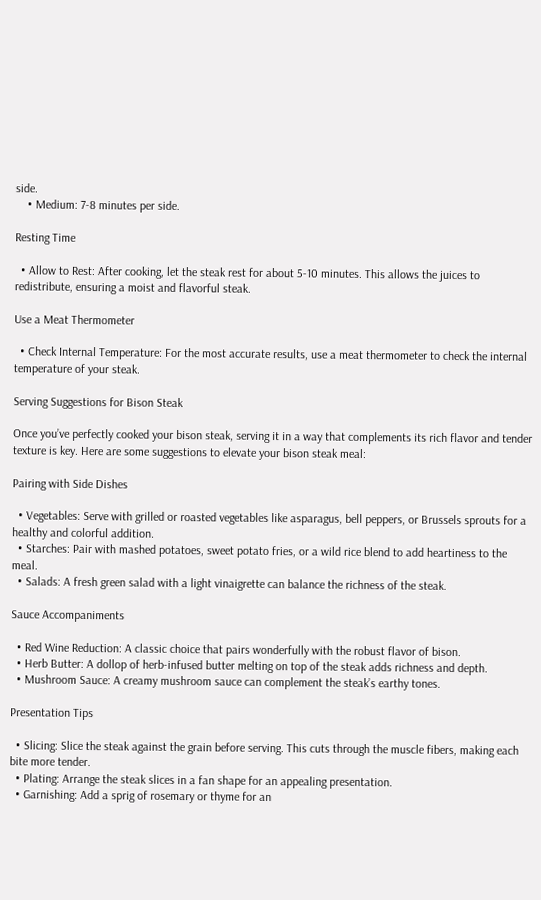side.
    • Medium: 7-8 minutes per side.

Resting Time

  • Allow to Rest: After cooking, let the steak rest for about 5-10 minutes. This allows the juices to redistribute, ensuring a moist and flavorful steak.

Use a Meat Thermometer

  • Check Internal Temperature: For the most accurate results, use a meat thermometer to check the internal temperature of your steak.

Serving Suggestions for Bison Steak

Once you’ve perfectly cooked your bison steak, serving it in a way that complements its rich flavor and tender texture is key. Here are some suggestions to elevate your bison steak meal:

Pairing with Side Dishes

  • Vegetables: Serve with grilled or roasted vegetables like asparagus, bell peppers, or Brussels sprouts for a healthy and colorful addition.
  • Starches: Pair with mashed potatoes, sweet potato fries, or a wild rice blend to add heartiness to the meal.
  • Salads: A fresh green salad with a light vinaigrette can balance the richness of the steak.

Sauce Accompaniments

  • Red Wine Reduction: A classic choice that pairs wonderfully with the robust flavor of bison.
  • Herb Butter: A dollop of herb-infused butter melting on top of the steak adds richness and depth.
  • Mushroom Sauce: A creamy mushroom sauce can complement the steak’s earthy tones.

Presentation Tips

  • Slicing: Slice the steak against the grain before serving. This cuts through the muscle fibers, making each bite more tender.
  • Plating: Arrange the steak slices in a fan shape for an appealing presentation.
  • Garnishing: Add a sprig of rosemary or thyme for an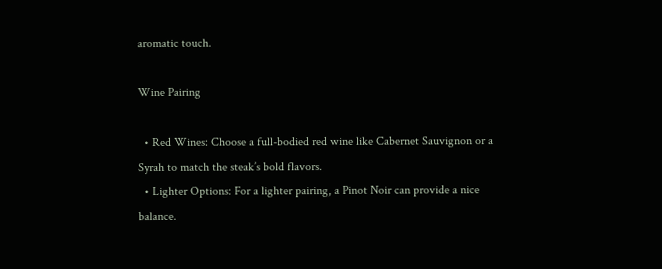aromatic touch.

Wine Pairing

  • Red Wines: Choose a full-bodied red wine like Cabernet Sauvignon or a Syrah to match the steak’s bold flavors.
  • Lighter Options: For a lighter pairing, a Pinot Noir can provide a nice balance.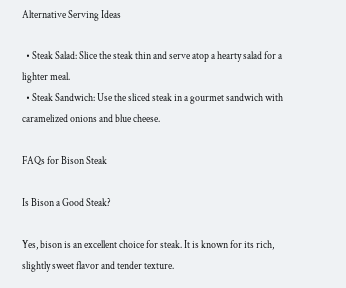Alternative Serving Ideas

  • Steak Salad: Slice the steak thin and serve atop a hearty salad for a lighter meal.
  • Steak Sandwich: Use the sliced steak in a gourmet sandwich with caramelized onions and blue cheese.

FAQs for Bison Steak

Is Bison a Good Steak?

Yes, bison is an excellent choice for steak. It is known for its rich, slightly sweet flavor and tender texture.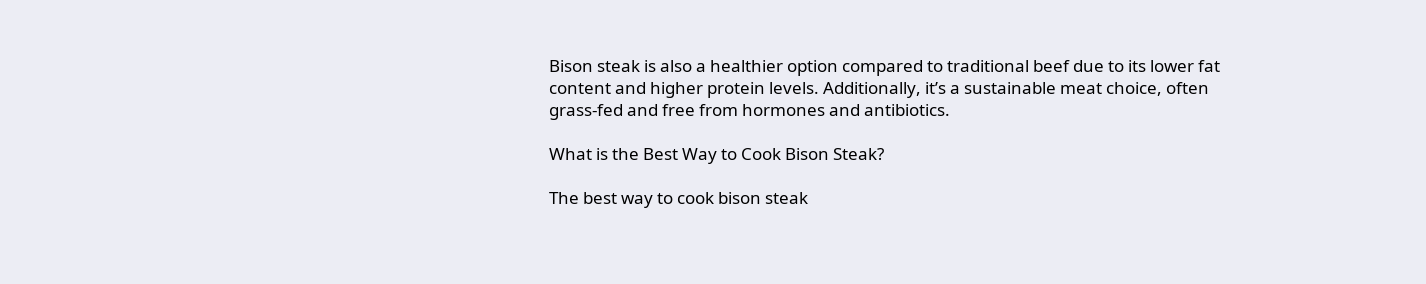Bison steak is also a healthier option compared to traditional beef due to its lower fat content and higher protein levels. Additionally, it’s a sustainable meat choice, often grass-fed and free from hormones and antibiotics.

What is the Best Way to Cook Bison Steak?

The best way to cook bison steak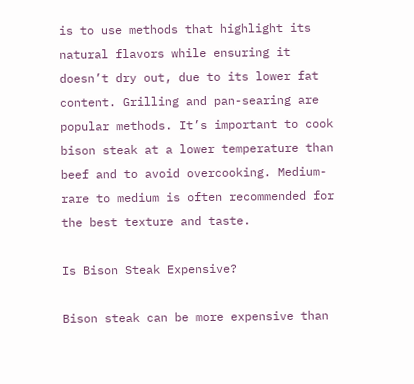is to use methods that highlight its natural flavors while ensuring it doesn’t dry out, due to its lower fat content. Grilling and pan-searing are popular methods. It’s important to cook bison steak at a lower temperature than beef and to avoid overcooking. Medium-rare to medium is often recommended for the best texture and taste.

Is Bison Steak Expensive?

Bison steak can be more expensive than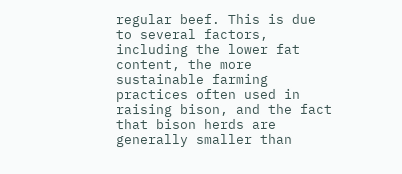regular beef. This is due to several factors, including the lower fat content, the more sustainable farming practices often used in raising bison, and the fact that bison herds are generally smaller than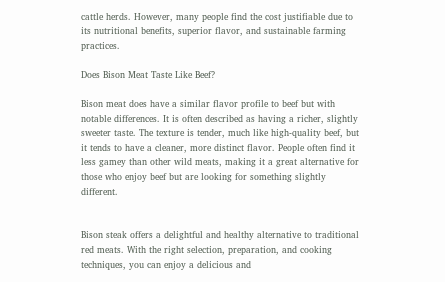cattle herds. However, many people find the cost justifiable due to its nutritional benefits, superior flavor, and sustainable farming practices.

Does Bison Meat Taste Like Beef?

Bison meat does have a similar flavor profile to beef but with notable differences. It is often described as having a richer, slightly sweeter taste. The texture is tender, much like high-quality beef, but it tends to have a cleaner, more distinct flavor. People often find it less gamey than other wild meats, making it a great alternative for those who enjoy beef but are looking for something slightly different.


Bison steak offers a delightful and healthy alternative to traditional red meats. With the right selection, preparation, and cooking techniques, you can enjoy a delicious and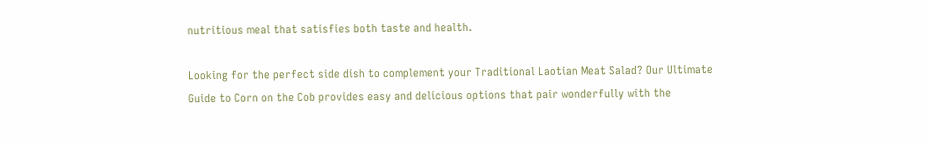nutritious meal that satisfies both taste and health.

Looking for the perfect side dish to complement your Traditional Laotian Meat Salad? Our Ultimate Guide to Corn on the Cob provides easy and delicious options that pair wonderfully with the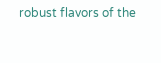robust flavors of the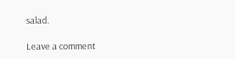salad.

Leave a comment